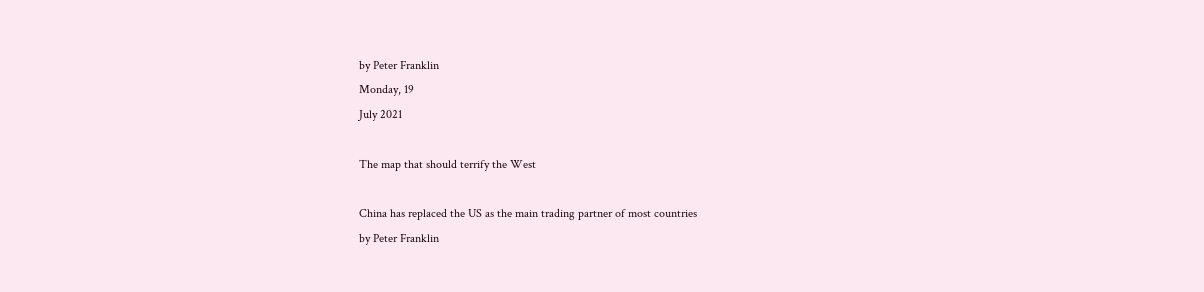by Peter Franklin
Monday, 19
July 2021

The map that should terrify the West

China has replaced the US as the main trading partner of most countries
by Peter Franklin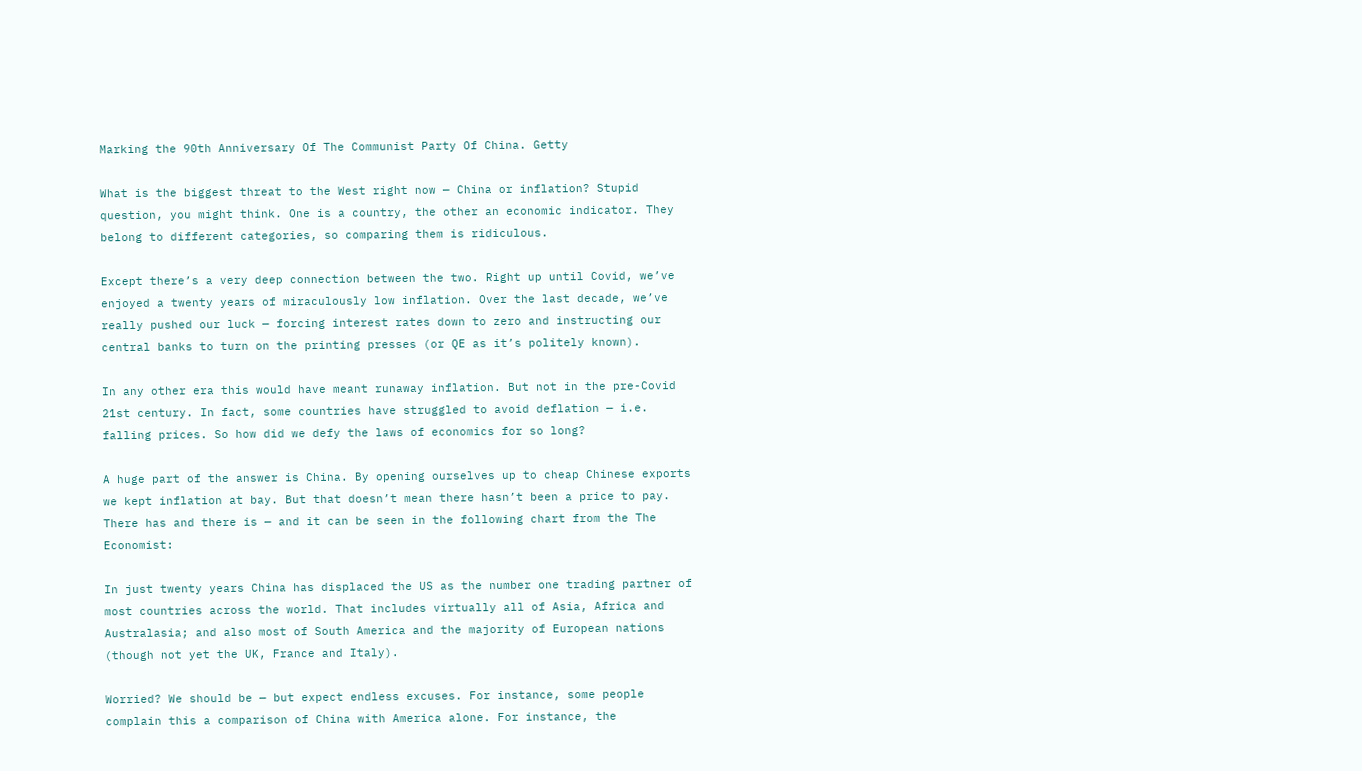Marking the 90th Anniversary Of The Communist Party Of China. Getty

What is the biggest threat to the West right now — China or inflation? Stupid question, you might think. One is a country, the other an economic indicator. They belong to different categories, so comparing them is ridiculous.

Except there’s a very deep connection between the two. Right up until Covid, we’ve enjoyed a twenty years of miraculously low inflation. Over the last decade, we’ve really pushed our luck — forcing interest rates down to zero and instructing our central banks to turn on the printing presses (or QE as it’s politely known).

In any other era this would have meant runaway inflation. But not in the pre-Covid 21st century. In fact, some countries have struggled to avoid deflation — i.e. falling prices. So how did we defy the laws of economics for so long?

A huge part of the answer is China. By opening ourselves up to cheap Chinese exports we kept inflation at bay. But that doesn’t mean there hasn’t been a price to pay. There has and there is — and it can be seen in the following chart from the The Economist:

In just twenty years China has displaced the US as the number one trading partner of most countries across the world. That includes virtually all of Asia, Africa and Australasia; and also most of South America and the majority of European nations (though not yet the UK, France and Italy).

Worried? We should be — but expect endless excuses. For instance, some people complain this a comparison of China with America alone. For instance, the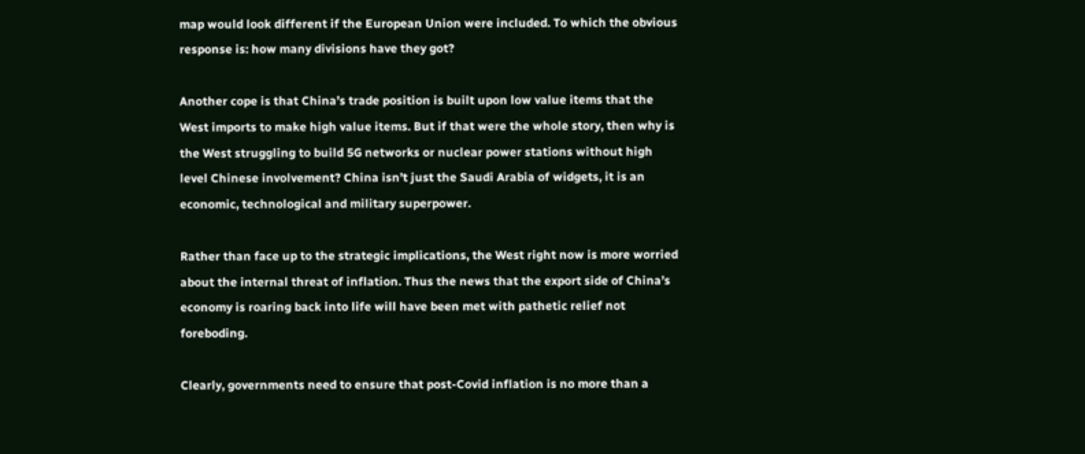map would look different if the European Union were included. To which the obvious response is: how many divisions have they got?

Another cope is that China’s trade position is built upon low value items that the West imports to make high value items. But if that were the whole story, then why is the West struggling to build 5G networks or nuclear power stations without high level Chinese involvement? China isn’t just the Saudi Arabia of widgets, it is an economic, technological and military superpower.

Rather than face up to the strategic implications, the West right now is more worried about the internal threat of inflation. Thus the news that the export side of China’s economy is roaring back into life will have been met with pathetic relief not foreboding.

Clearly, governments need to ensure that post-Covid inflation is no more than a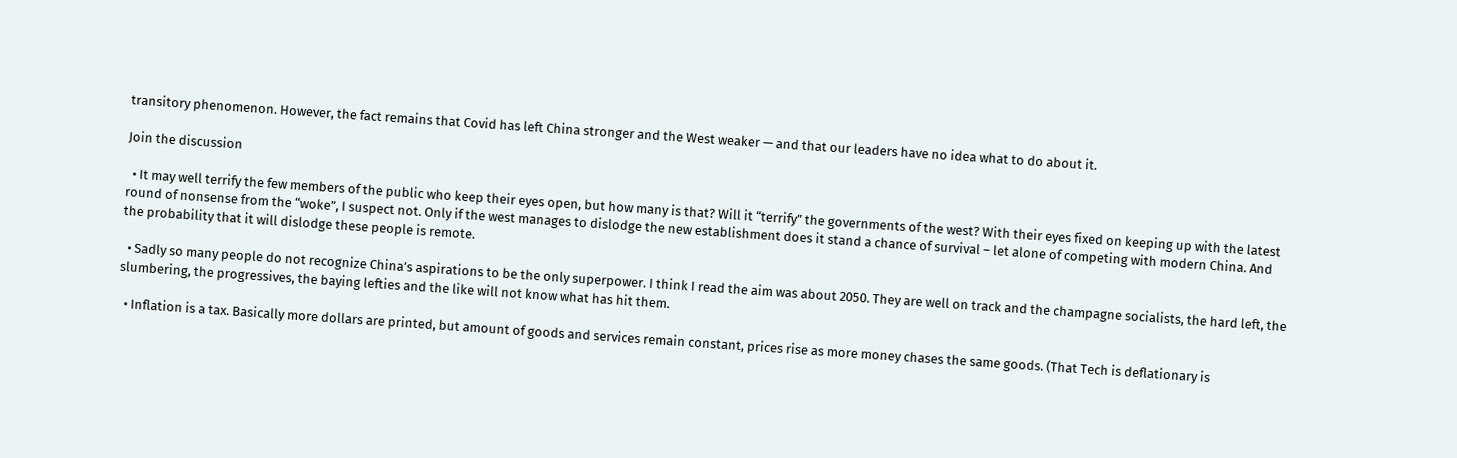transitory phenomenon. However, the fact remains that Covid has left China stronger and the West weaker — and that our leaders have no idea what to do about it.

Join the discussion

  • It may well terrify the few members of the public who keep their eyes open, but how many is that? Will it “terrify” the governments of the west? With their eyes fixed on keeping up with the latest round of nonsense from the “woke”, I suspect not. Only if the west manages to dislodge the new establishment does it stand a chance of survival – let alone of competing with modern China. And the probability that it will dislodge these people is remote.

  • Sadly so many people do not recognize China’s aspirations to be the only superpower. I think I read the aim was about 2050. They are well on track and the champagne socialists, the hard left, the slumbering, the progressives, the baying lefties and the like will not know what has hit them.

  • Inflation is a tax. Basically more dollars are printed, but amount of goods and services remain constant, prices rise as more money chases the same goods. (That Tech is deflationary is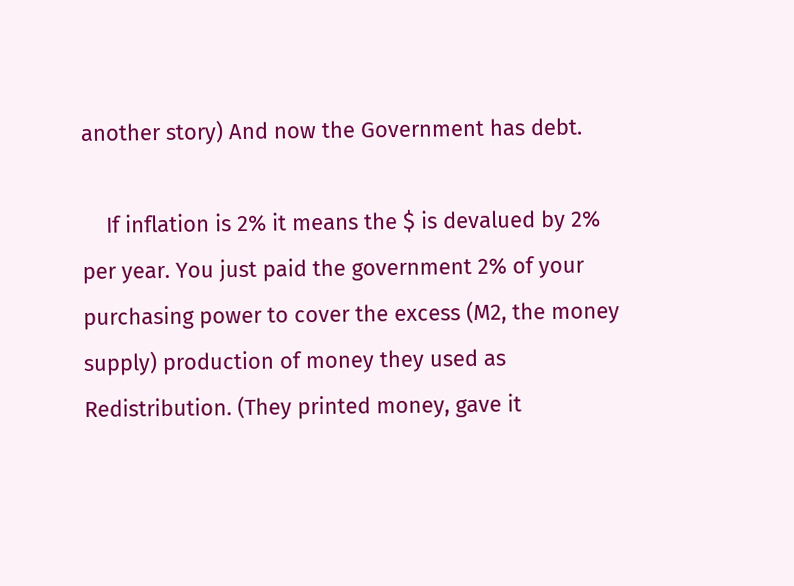another story) And now the Government has debt.

    If inflation is 2% it means the $ is devalued by 2% per year. You just paid the government 2% of your purchasing power to cover the excess (M2, the money supply) production of money they used as Redistribution. (They printed money, gave it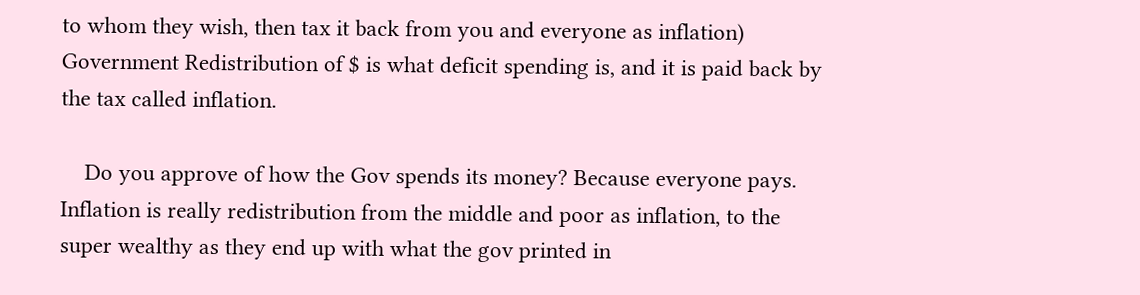to whom they wish, then tax it back from you and everyone as inflation) Government Redistribution of $ is what deficit spending is, and it is paid back by the tax called inflation.

    Do you approve of how the Gov spends its money? Because everyone pays. Inflation is really redistribution from the middle and poor as inflation, to the super wealthy as they end up with what the gov printed in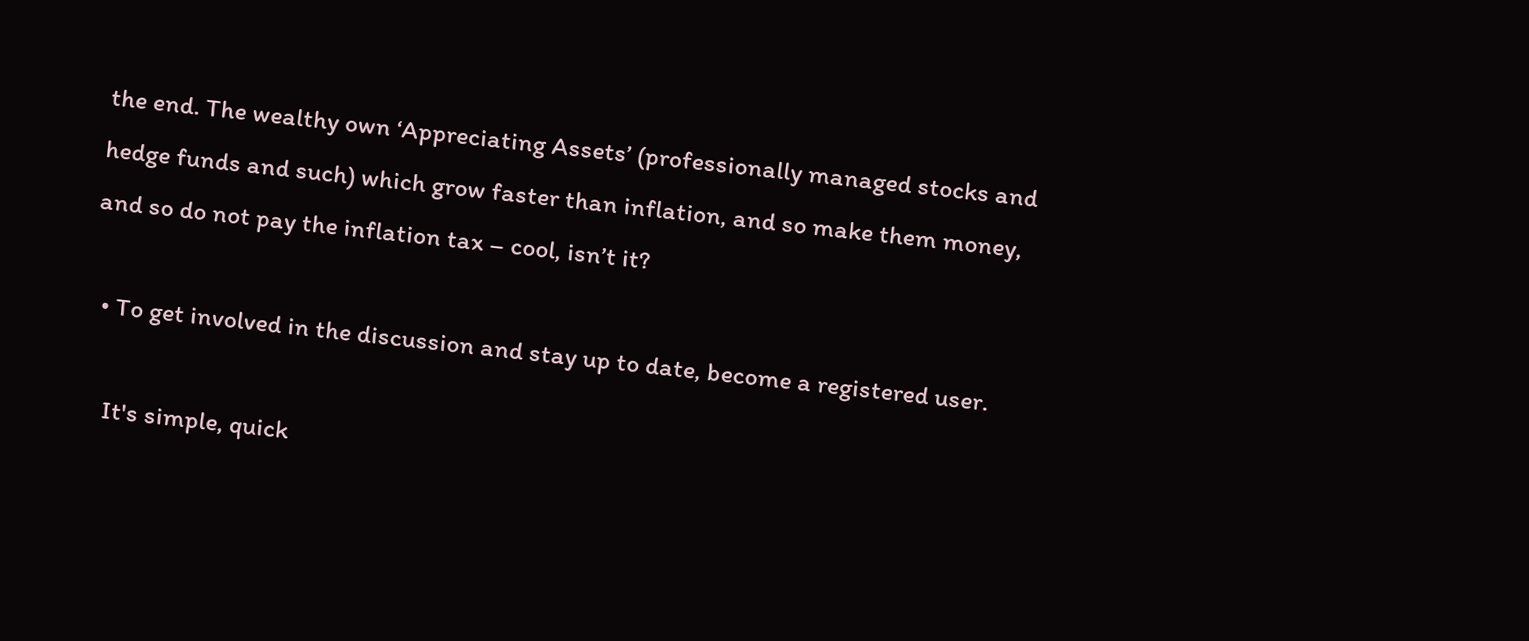the end. The wealthy own ‘Appreciating Assets’ (professionally managed stocks and hedge funds and such) which grow faster than inflation, and so make them money, and so do not pay the inflation tax – cool, isn’t it?

  • To get involved in the discussion and stay up to date, become a registered user.

    It's simple, quick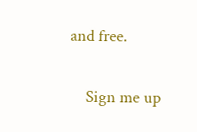and free.

    Sign me up